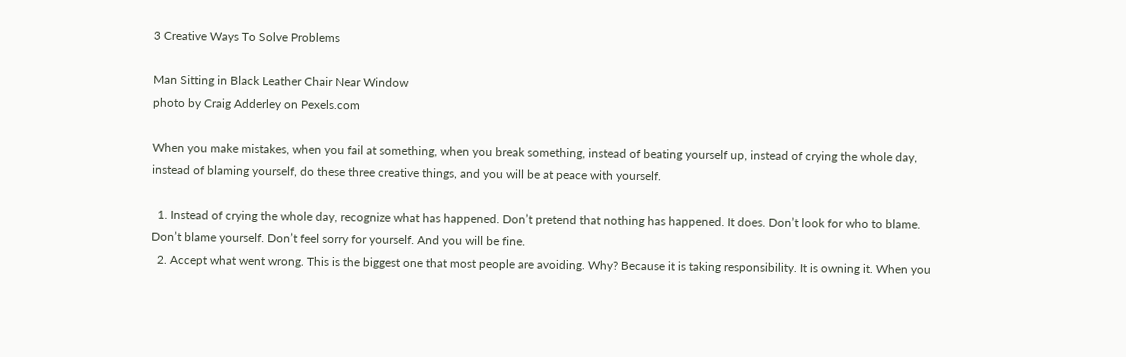3 Creative Ways To Solve Problems

Man Sitting in Black Leather Chair Near Window
photo by Craig Adderley on Pexels.com

When you make mistakes, when you fail at something, when you break something, instead of beating yourself up, instead of crying the whole day, instead of blaming yourself, do these three creative things, and you will be at peace with yourself.

  1. Instead of crying the whole day, recognize what has happened. Don’t pretend that nothing has happened. It does. Don’t look for who to blame. Don’t blame yourself. Don’t feel sorry for yourself. And you will be fine.
  2. Accept what went wrong. This is the biggest one that most people are avoiding. Why? Because it is taking responsibility. It is owning it. When you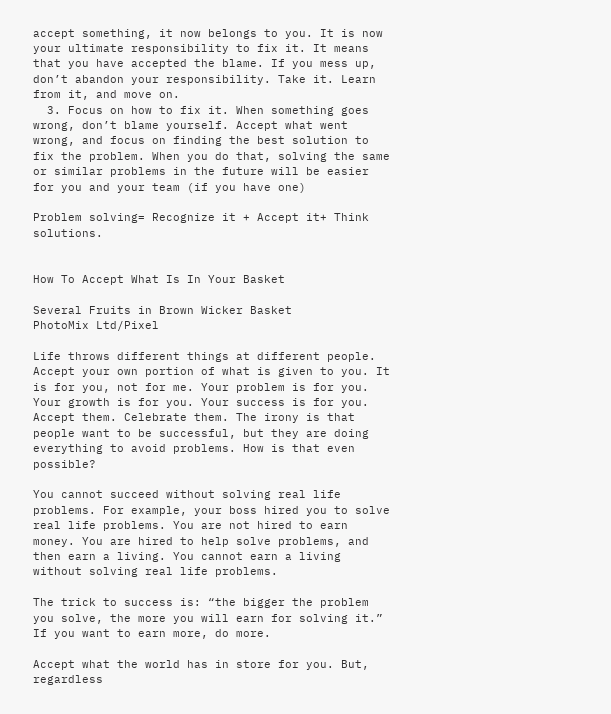accept something, it now belongs to you. It is now your ultimate responsibility to fix it. It means that you have accepted the blame. If you mess up, don’t abandon your responsibility. Take it. Learn from it, and move on.
  3. Focus on how to fix it. When something goes wrong, don’t blame yourself. Accept what went wrong, and focus on finding the best solution to fix the problem. When you do that, solving the same or similar problems in the future will be easier for you and your team (if you have one)

Problem solving= Recognize it + Accept it+ Think solutions.


How To Accept What Is In Your Basket

Several Fruits in Brown Wicker Basket
PhotoMix Ltd/Pixel

Life throws different things at different people. Accept your own portion of what is given to you. It is for you, not for me. Your problem is for you. Your growth is for you. Your success is for you. Accept them. Celebrate them. The irony is that people want to be successful, but they are doing everything to avoid problems. How is that even possible?

You cannot succeed without solving real life problems. For example, your boss hired you to solve real life problems. You are not hired to earn money. You are hired to help solve problems, and then earn a living. You cannot earn a living without solving real life problems.

The trick to success is: “the bigger the problem you solve, the more you will earn for solving it.” If you want to earn more, do more.

Accept what the world has in store for you. But, regardless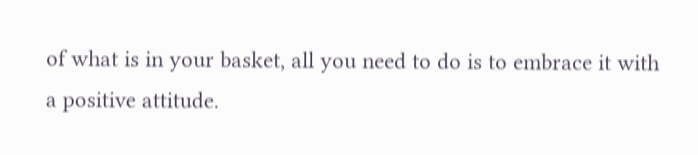of what is in your basket, all you need to do is to embrace it with a positive attitude.